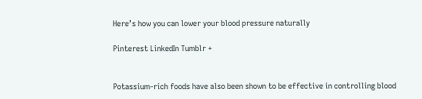Here’s how you can lower your blood pressure naturally

Pinterest LinkedIn Tumblr +


Potassium-rich foods have also been shown to be effective in controlling blood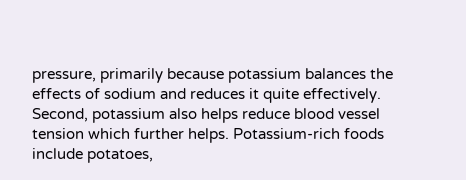pressure, primarily because potassium balances the effects of sodium and reduces it quite effectively. Second, potassium also helps reduce blood vessel tension which further helps. Potassium-rich foods include potatoes,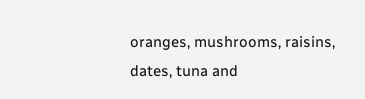oranges, mushrooms, raisins, dates, tuna and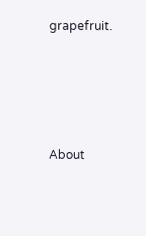grapefruit.




About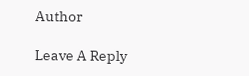Author

Leave A Reply